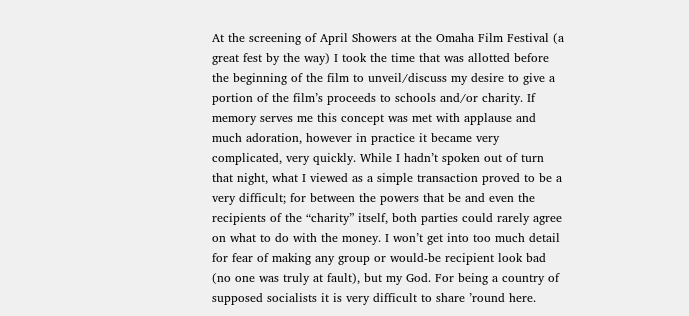At the screening of April Showers at the Omaha Film Festival (a great fest by the way) I took the time that was allotted before the beginning of the film to unveil/discuss my desire to give a portion of the film’s proceeds to schools and/or charity. If memory serves me this concept was met with applause and much adoration, however in practice it became very complicated, very quickly. While I hadn’t spoken out of turn that night, what I viewed as a simple transaction proved to be a very difficult; for between the powers that be and even the recipients of the “charity” itself, both parties could rarely agree on what to do with the money. I won’t get into too much detail for fear of making any group or would-be recipient look bad (no one was truly at fault), but my God. For being a country of supposed socialists it is very difficult to share ’round here.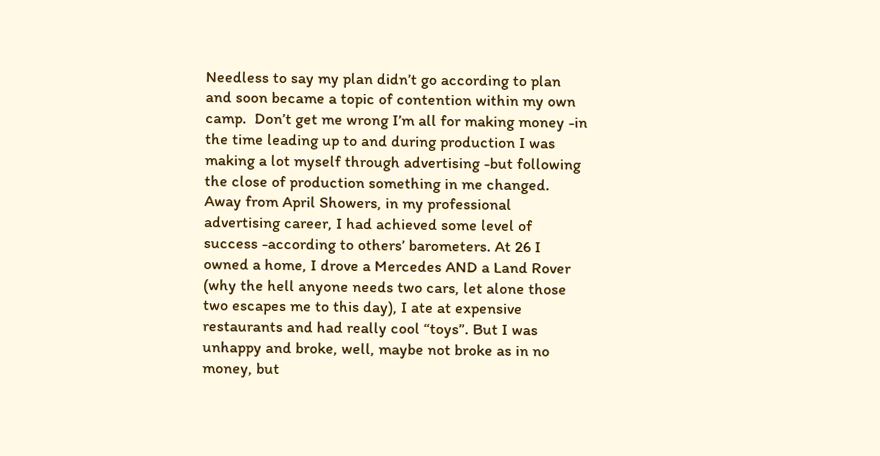Needless to say my plan didn’t go according to plan and soon became a topic of contention within my own camp.  Don’t get me wrong I’m all for making money -in the time leading up to and during production I was making a lot myself through advertising -but following the close of production something in me changed. Away from April Showers, in my professional advertising career, I had achieved some level of success -according to others’ barometers. At 26 I owned a home, I drove a Mercedes AND a Land Rover (why the hell anyone needs two cars, let alone those two escapes me to this day), I ate at expensive restaurants and had really cool “toys”. But I was unhappy and broke, well, maybe not broke as in no money, but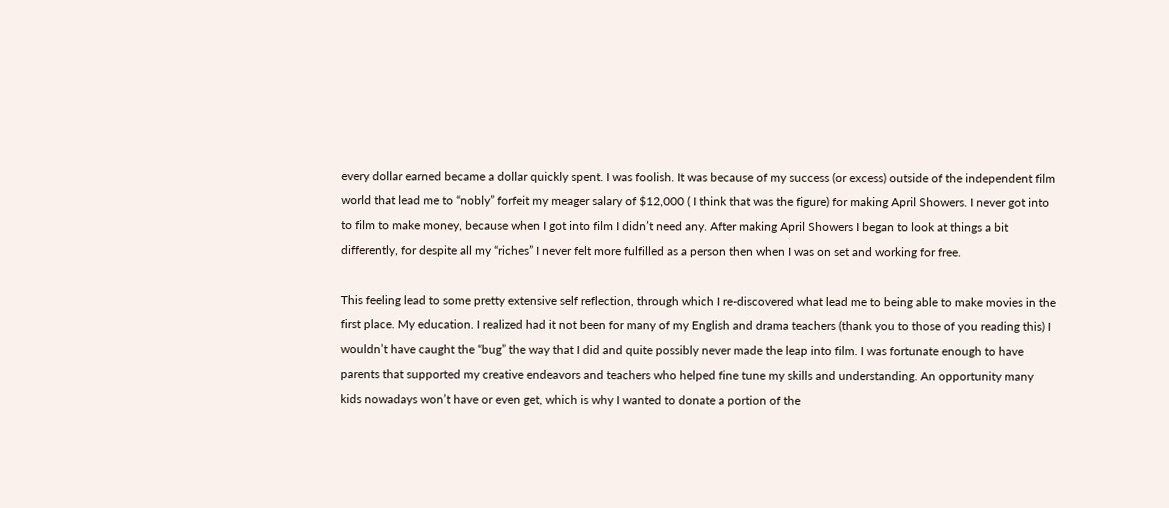every dollar earned became a dollar quickly spent. I was foolish. It was because of my success (or excess) outside of the independent film world that lead me to “nobly” forfeit my meager salary of $12,000 ( I think that was the figure) for making April Showers. I never got into to film to make money, because when I got into film I didn’t need any. After making April Showers I began to look at things a bit differently, for despite all my “riches” I never felt more fulfilled as a person then when I was on set and working for free.

This feeling lead to some pretty extensive self reflection, through which I re-discovered what lead me to being able to make movies in the first place. My education. I realized had it not been for many of my English and drama teachers (thank you to those of you reading this) I wouldn’t have caught the “bug” the way that I did and quite possibly never made the leap into film. I was fortunate enough to have parents that supported my creative endeavors and teachers who helped fine tune my skills and understanding. An opportunity many kids nowadays won’t have or even get, which is why I wanted to donate a portion of the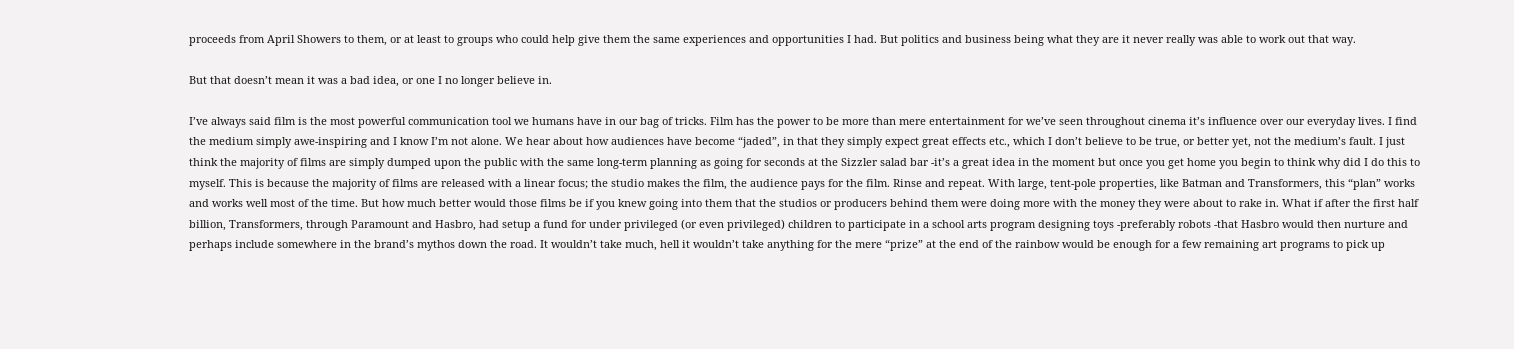proceeds from April Showers to them, or at least to groups who could help give them the same experiences and opportunities I had. But politics and business being what they are it never really was able to work out that way.

But that doesn’t mean it was a bad idea, or one I no longer believe in.

I’ve always said film is the most powerful communication tool we humans have in our bag of tricks. Film has the power to be more than mere entertainment for we’ve seen throughout cinema it’s influence over our everyday lives. I find the medium simply awe-inspiring and I know I’m not alone. We hear about how audiences have become “jaded”, in that they simply expect great effects etc., which I don’t believe to be true, or better yet, not the medium’s fault. I just think the majority of films are simply dumped upon the public with the same long-term planning as going for seconds at the Sizzler salad bar -it’s a great idea in the moment but once you get home you begin to think why did I do this to myself. This is because the majority of films are released with a linear focus; the studio makes the film, the audience pays for the film. Rinse and repeat. With large, tent-pole properties, like Batman and Transformers, this “plan” works and works well most of the time. But how much better would those films be if you knew going into them that the studios or producers behind them were doing more with the money they were about to rake in. What if after the first half billion, Transformers, through Paramount and Hasbro, had setup a fund for under privileged (or even privileged) children to participate in a school arts program designing toys -preferably robots -that Hasbro would then nurture and perhaps include somewhere in the brand’s mythos down the road. It wouldn’t take much, hell it wouldn’t take anything for the mere “prize” at the end of the rainbow would be enough for a few remaining art programs to pick up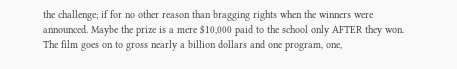the challenge; if for no other reason than bragging rights when the winners were announced. Maybe the prize is a mere $10,000 paid to the school only AFTER they won. The film goes on to gross nearly a billion dollars and one program, one,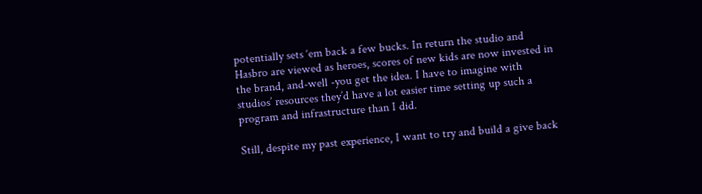potentially sets ‘em back a few bucks. In return the studio and Hasbro are viewed as heroes, scores of new kids are now invested in the brand, and-well -you get the idea. I have to imagine with studios’ resources they’d have a lot easier time setting up such a program and infrastructure than I did.

Still, despite my past experience, I want to try and build a give back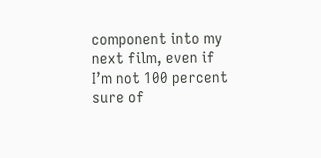component into my next film, even if I’m not 100 percent sure of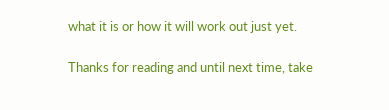what it is or how it will work out just yet.

Thanks for reading and until next time, take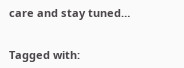care and stay tuned…


Tagged with: